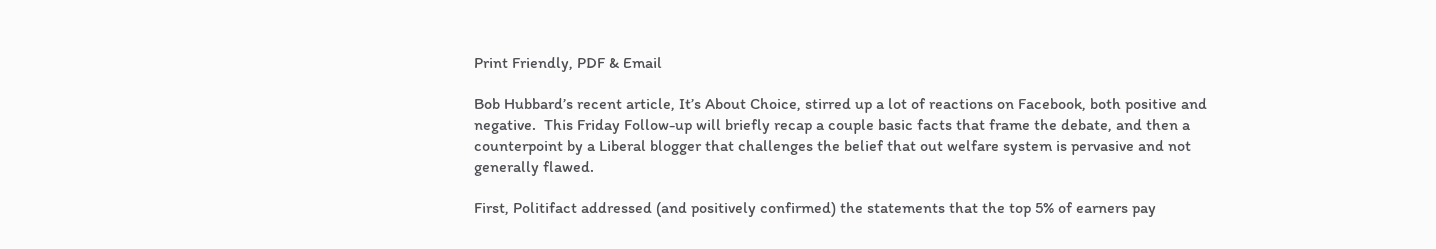Print Friendly, PDF & Email

Bob Hubbard’s recent article, It’s About Choice, stirred up a lot of reactions on Facebook, both positive and negative.  This Friday Follow-up will briefly recap a couple basic facts that frame the debate, and then a counterpoint by a Liberal blogger that challenges the belief that out welfare system is pervasive and not generally flawed.

First, Politifact addressed (and positively confirmed) the statements that the top 5% of earners pay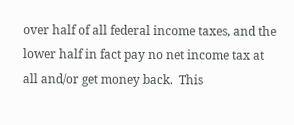over half of all federal income taxes, and the lower half in fact pay no net income tax at all and/or get money back.  This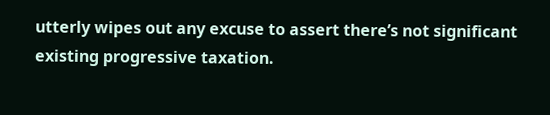utterly wipes out any excuse to assert there’s not significant existing progressive taxation.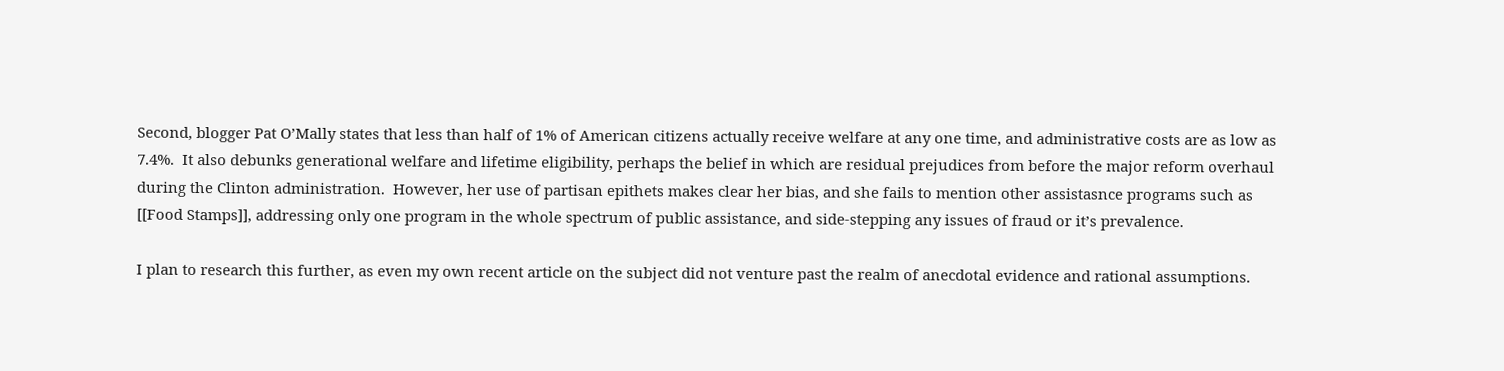Second, blogger Pat O’Mally states that less than half of 1% of American citizens actually receive welfare at any one time, and administrative costs are as low as 7.4%.  It also debunks generational welfare and lifetime eligibility, perhaps the belief in which are residual prejudices from before the major reform overhaul during the Clinton administration.  However, her use of partisan epithets makes clear her bias, and she fails to mention other assistasnce programs such as [[Food Stamps]], addressing only one program in the whole spectrum of public assistance, and side-stepping any issues of fraud or it’s prevalence.

I plan to research this further, as even my own recent article on the subject did not venture past the realm of anecdotal evidence and rational assumptions.